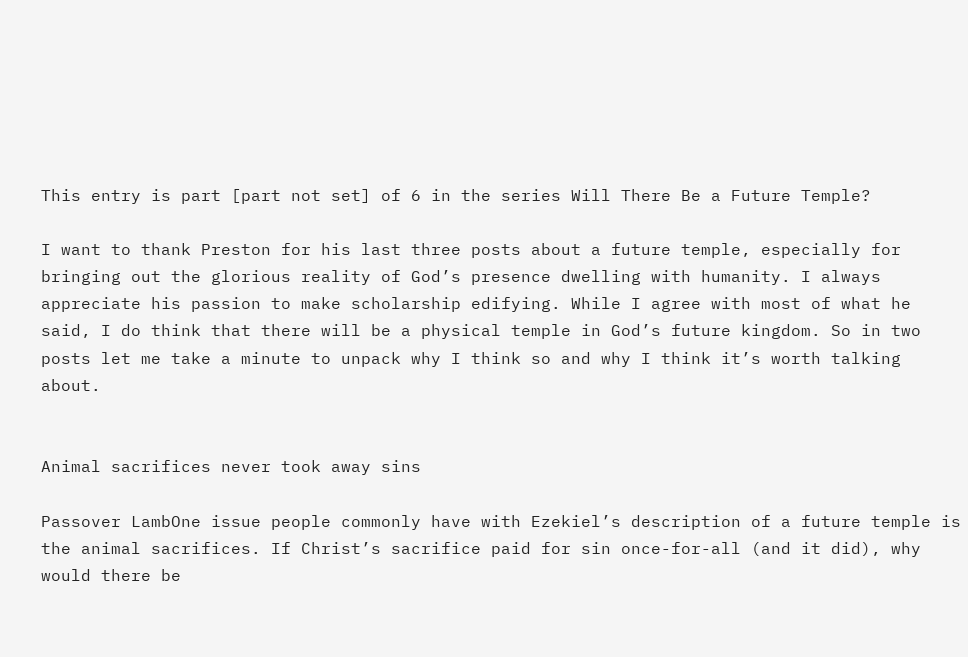This entry is part [part not set] of 6 in the series Will There Be a Future Temple?

I want to thank Preston for his last three posts about a future temple, especially for bringing out the glorious reality of God’s presence dwelling with humanity. I always appreciate his passion to make scholarship edifying. While I agree with most of what he said, I do think that there will be a physical temple in God’s future kingdom. So in two posts let me take a minute to unpack why I think so and why I think it’s worth talking about.


Animal sacrifices never took away sins

Passover LambOne issue people commonly have with Ezekiel’s description of a future temple is the animal sacrifices. If Christ’s sacrifice paid for sin once-for-all (and it did), why would there be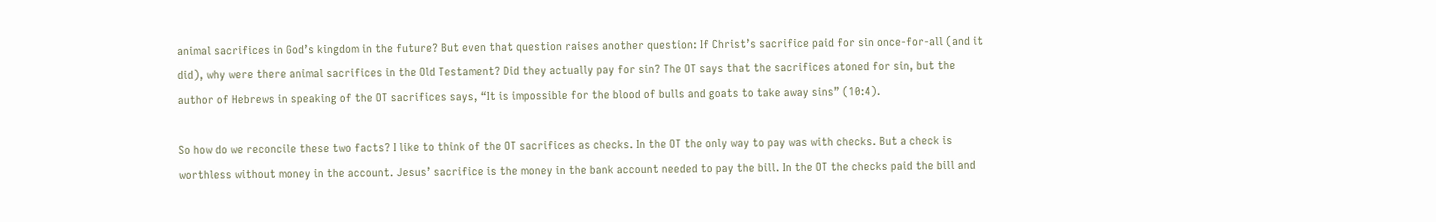animal sacrifices in God’s kingdom in the future? But even that question raises another question: If Christ’s sacrifice paid for sin once-for-all (and it did), why were there animal sacrifices in the Old Testament? Did they actually pay for sin? The OT says that the sacrifices atoned for sin, but the author of Hebrews in speaking of the OT sacrifices says, “It is impossible for the blood of bulls and goats to take away sins” (10:4).

So how do we reconcile these two facts? I like to think of the OT sacrifices as checks. In the OT the only way to pay was with checks. But a check is worthless without money in the account. Jesus’ sacrifice is the money in the bank account needed to pay the bill. In the OT the checks paid the bill and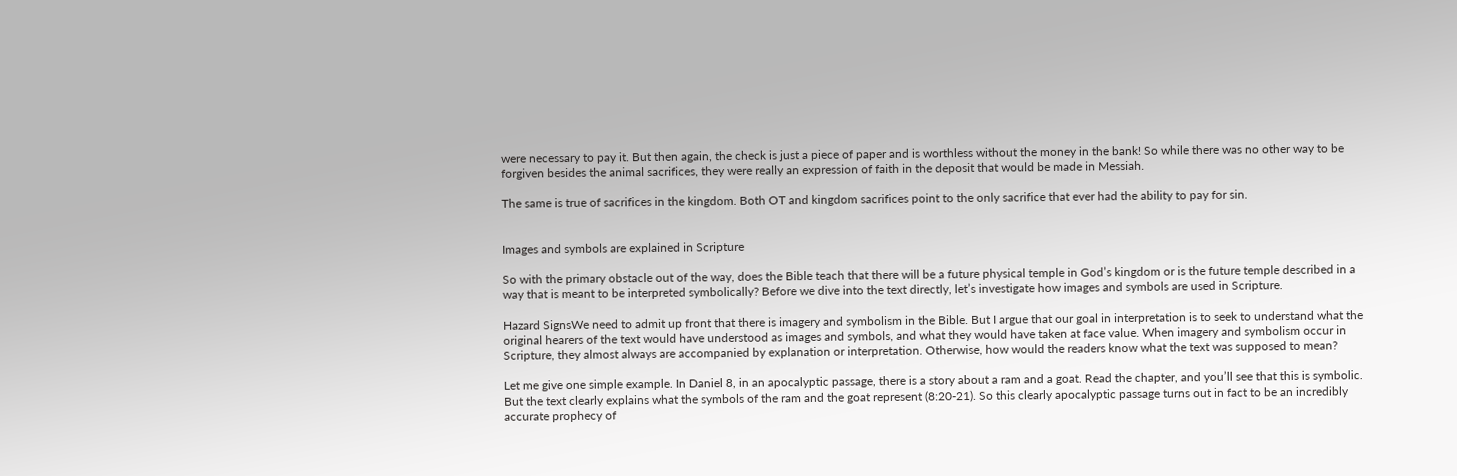were necessary to pay it. But then again, the check is just a piece of paper and is worthless without the money in the bank! So while there was no other way to be forgiven besides the animal sacrifices, they were really an expression of faith in the deposit that would be made in Messiah.

The same is true of sacrifices in the kingdom. Both OT and kingdom sacrifices point to the only sacrifice that ever had the ability to pay for sin.


Images and symbols are explained in Scripture

So with the primary obstacle out of the way, does the Bible teach that there will be a future physical temple in God’s kingdom or is the future temple described in a way that is meant to be interpreted symbolically? Before we dive into the text directly, let’s investigate how images and symbols are used in Scripture.

Hazard SignsWe need to admit up front that there is imagery and symbolism in the Bible. But I argue that our goal in interpretation is to seek to understand what the original hearers of the text would have understood as images and symbols, and what they would have taken at face value. When imagery and symbolism occur in Scripture, they almost always are accompanied by explanation or interpretation. Otherwise, how would the readers know what the text was supposed to mean?

Let me give one simple example. In Daniel 8, in an apocalyptic passage, there is a story about a ram and a goat. Read the chapter, and you’ll see that this is symbolic. But the text clearly explains what the symbols of the ram and the goat represent (8:20-21). So this clearly apocalyptic passage turns out in fact to be an incredibly accurate prophecy of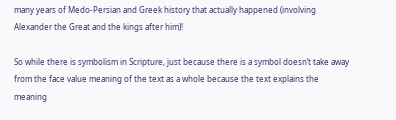many years of Medo-Persian and Greek history that actually happened (involving Alexander the Great and the kings after him)!

So while there is symbolism in Scripture, just because there is a symbol doesn’t take away from the face value meaning of the text as a whole because the text explains the meaning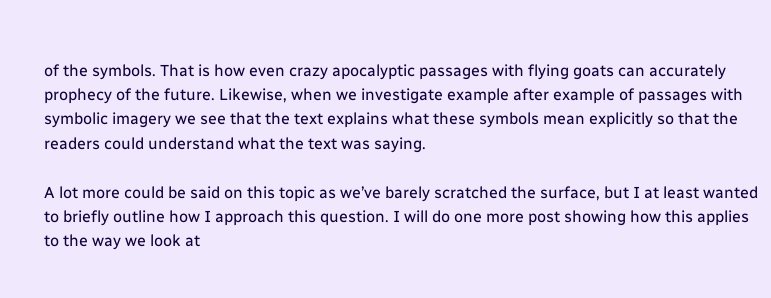of the symbols. That is how even crazy apocalyptic passages with flying goats can accurately prophecy of the future. Likewise, when we investigate example after example of passages with symbolic imagery we see that the text explains what these symbols mean explicitly so that the readers could understand what the text was saying.

A lot more could be said on this topic as we’ve barely scratched the surface, but I at least wanted to briefly outline how I approach this question. I will do one more post showing how this applies to the way we look at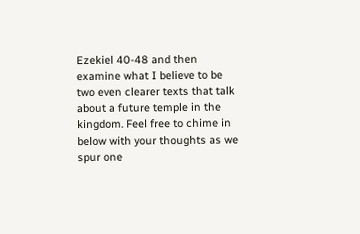Ezekiel 40-48 and then examine what I believe to be two even clearer texts that talk about a future temple in the kingdom. Feel free to chime in below with your thoughts as we spur one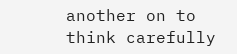another on to think carefully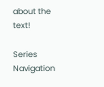about the text!

Series Navigation